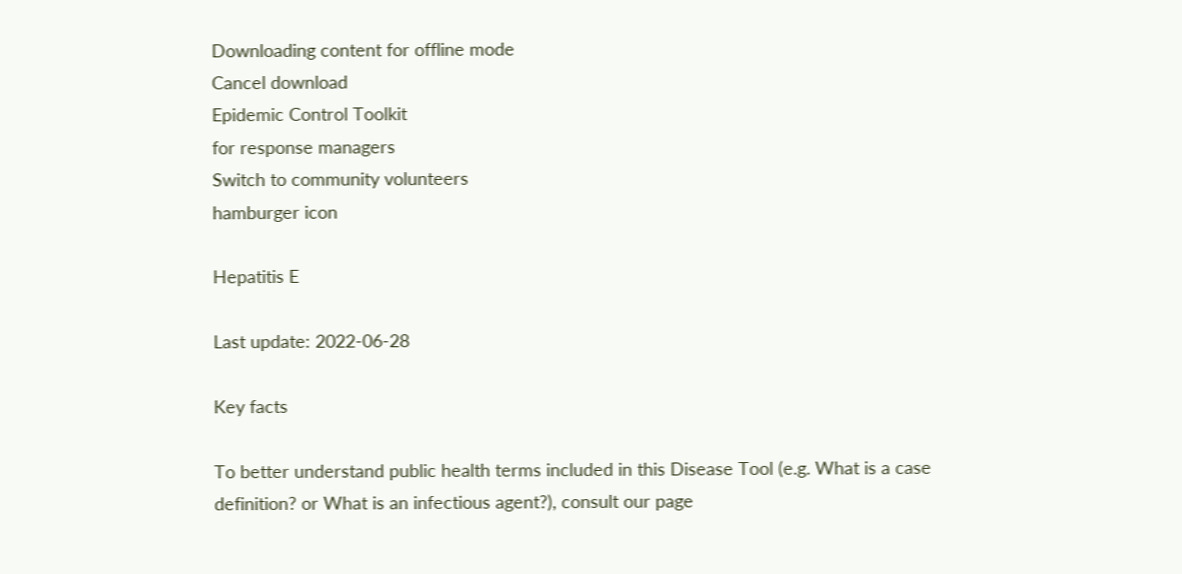Downloading content for offline mode
Cancel download
Epidemic Control Toolkit
for response managers
Switch to community volunteers
hamburger icon

Hepatitis E

Last update: 2022-06-28

Key facts

To better understand public health terms included in this Disease Tool (e.g. What is a case definition? or What is an infectious agent?), consult our page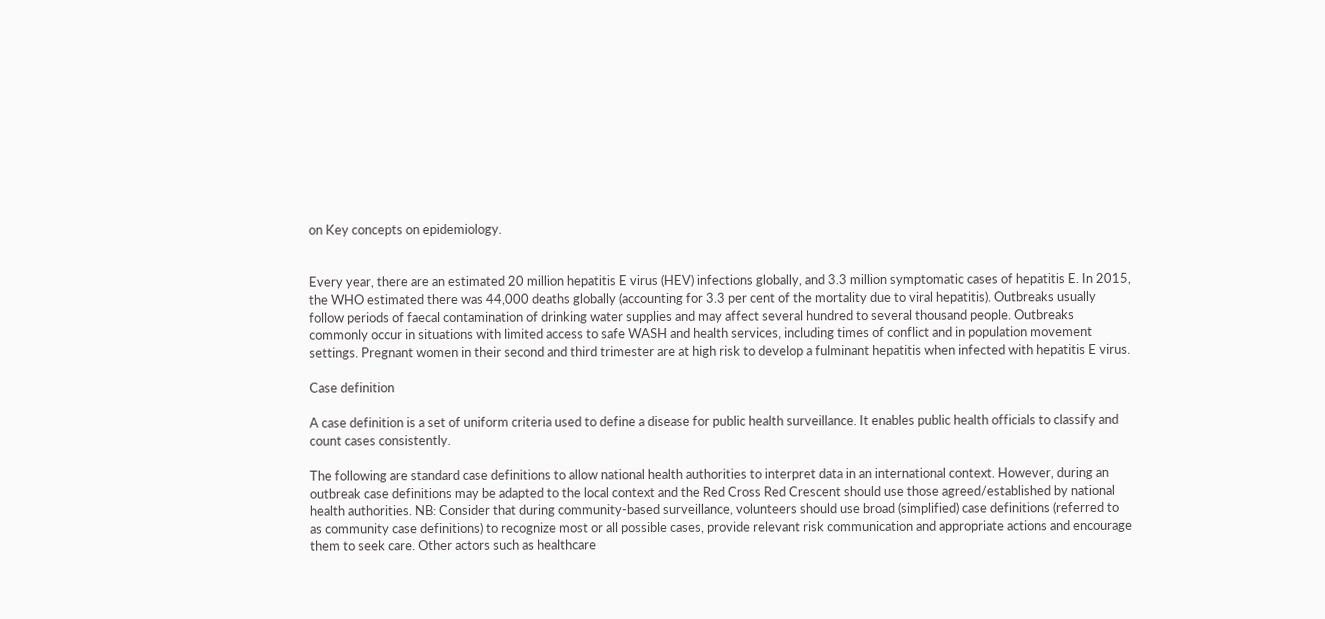on Key concepts on epidemiology.


Every year, there are an estimated 20 million hepatitis E virus (HEV) infections globally, and 3.3 million symptomatic cases of hepatitis E. In 2015, the WHO estimated there was 44,000 deaths globally (accounting for 3.3 per cent of the mortality due to viral hepatitis). Outbreaks usually follow periods of faecal contamination of drinking water supplies and may affect several hundred to several thousand people. Outbreaks commonly occur in situations with limited access to safe WASH and health services, including times of conflict and in population movement settings. Pregnant women in their second and third trimester are at high risk to develop a fulminant hepatitis when infected with hepatitis E virus.

Case definition

A case definition is a set of uniform criteria used to define a disease for public health surveillance. It enables public health officials to classify and count cases consistently.

The following are standard case definitions to allow national health authorities to interpret data in an international context. However, during an outbreak case definitions may be adapted to the local context and the Red Cross Red Crescent should use those agreed/established by national health authorities. NB: Consider that during community-based surveillance, volunteers should use broad (simplified) case definitions (referred to as community case definitions) to recognize most or all possible cases, provide relevant risk communication and appropriate actions and encourage them to seek care. Other actors such as healthcare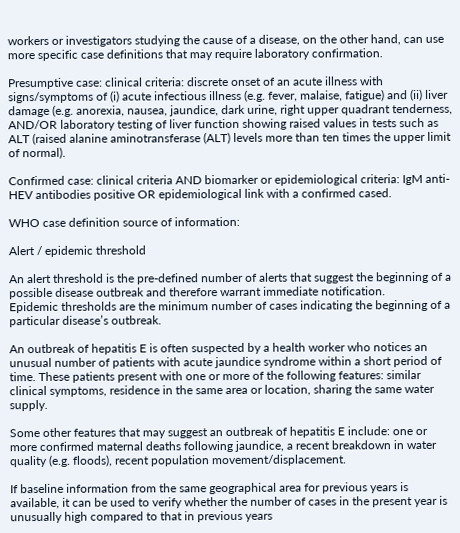workers or investigators studying the cause of a disease, on the other hand, can use more specific case definitions that may require laboratory confirmation.

Presumptive case: clinical criteria: discrete onset of an acute illness with signs/symptoms of (i) acute infectious illness (e.g. fever, malaise, fatigue) and (ii) liver damage (e.g. anorexia, nausea, jaundice, dark urine, right upper quadrant tenderness, AND/OR laboratory testing of liver function showing raised values in tests such as ALT (raised alanine aminotransferase (ALT) levels more than ten times the upper limit of normal).

Confirmed case: clinical criteria AND biomarker or epidemiological criteria: IgM anti-HEV antibodies positive OR epidemiological link with a confirmed cased.

WHO case definition source of information:

Alert / epidemic threshold

An alert threshold is the pre-defined number of alerts that suggest the beginning of a possible disease outbreak and therefore warrant immediate notification.
Epidemic thresholds are the minimum number of cases indicating the beginning of a particular disease’s outbreak.

An outbreak of hepatitis E is often suspected by a health worker who notices an unusual number of patients with acute jaundice syndrome within a short period of time. These patients present with one or more of the following features: similar clinical symptoms, residence in the same area or location, sharing the same water supply.

Some other features that may suggest an outbreak of hepatitis E include: one or more confirmed maternal deaths following jaundice, a recent breakdown in water quality (e.g. floods), recent population movement/displacement.

If baseline information from the same geographical area for previous years is available, it can be used to verify whether the number of cases in the present year is unusually high compared to that in previous years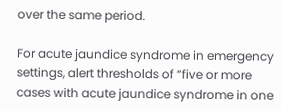over the same period.

For acute jaundice syndrome in emergency settings, alert thresholds of “five or more cases with acute jaundice syndrome in one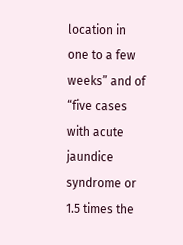location in one to a few weeks” and of “five cases with acute jaundice syndrome or 1.5 times the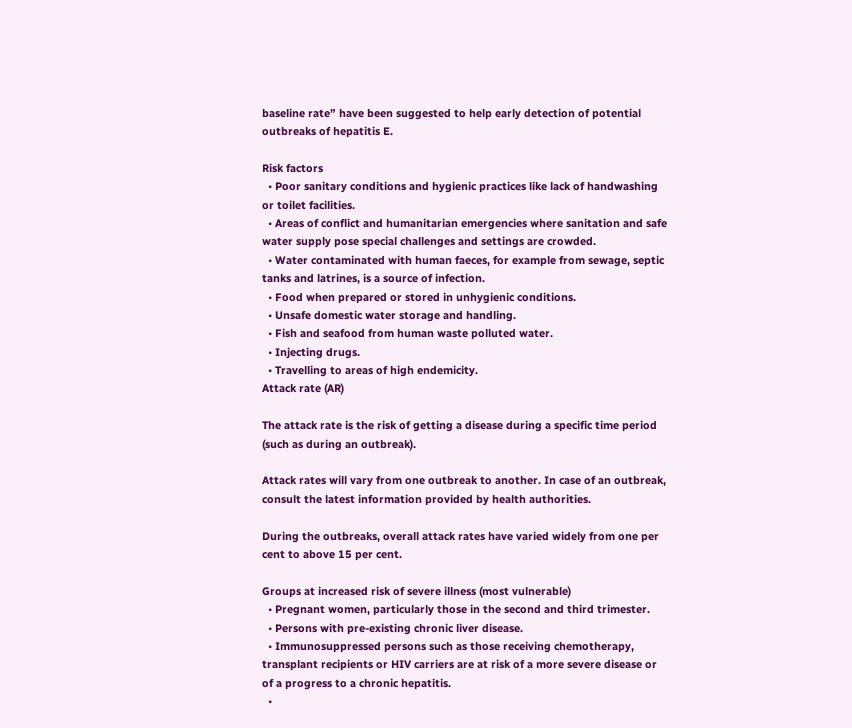baseline rate” have been suggested to help early detection of potential outbreaks of hepatitis E.

Risk factors
  • Poor sanitary conditions and hygienic practices like lack of handwashing or toilet facilities.
  • Areas of conflict and humanitarian emergencies where sanitation and safe water supply pose special challenges and settings are crowded.
  • Water contaminated with human faeces, for example from sewage, septic tanks and latrines, is a source of infection.
  • Food when prepared or stored in unhygienic conditions.
  • Unsafe domestic water storage and handling.
  • Fish and seafood from human waste polluted water.
  • Injecting drugs.
  • Travelling to areas of high endemicity.
Attack rate (AR)

The attack rate is the risk of getting a disease during a specific time period (such as during an outbreak).

Attack rates will vary from one outbreak to another. In case of an outbreak, consult the latest information provided by health authorities.

During the outbreaks, overall attack rates have varied widely from one per cent to above 15 per cent.

Groups at increased risk of severe illness (most vulnerable)
  • Pregnant women, particularly those in the second and third trimester.
  • Persons with pre-existing chronic liver disease.
  • Immunosuppressed persons such as those receiving chemotherapy,  transplant recipients or HIV carriers are at risk of a more severe disease or of a progress to a chronic hepatitis.
  •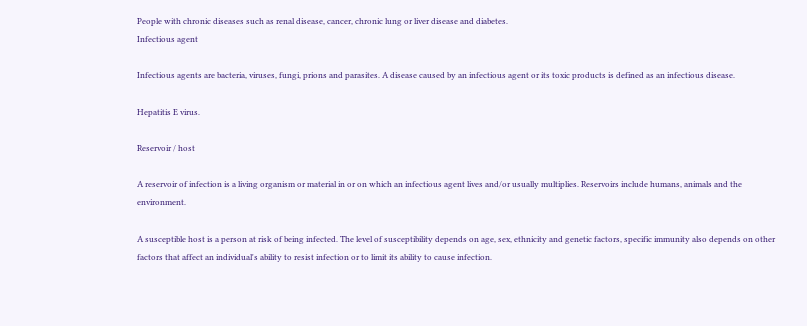People with chronic diseases such as renal disease, cancer, chronic lung or liver disease and diabetes.
Infectious agent

Infectious agents are bacteria, viruses, fungi, prions and parasites. A disease caused by an infectious agent or its toxic products is defined as an infectious disease.

Hepatitis E virus.

Reservoir / host

A reservoir of infection is a living organism or material in or on which an infectious agent lives and/or usually multiplies. Reservoirs include humans, animals and the environment.

A susceptible host is a person at risk of being infected. The level of susceptibility depends on age, sex, ethnicity and genetic factors, specific immunity also depends on other factors that affect an individual's ability to resist infection or to limit its ability to cause infection.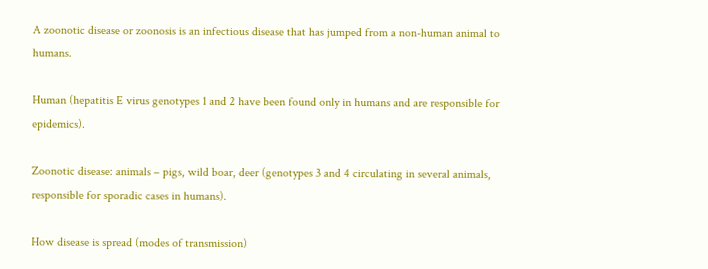A zoonotic disease or zoonosis is an infectious disease that has jumped from a non-human animal to humans.

Human (hepatitis E virus genotypes 1 and 2 have been found only in humans and are responsible for epidemics).

Zoonotic disease: animals – pigs, wild boar, deer (genotypes 3 and 4 circulating in several animals, responsible for sporadic cases in humans).

How disease is spread (modes of transmission)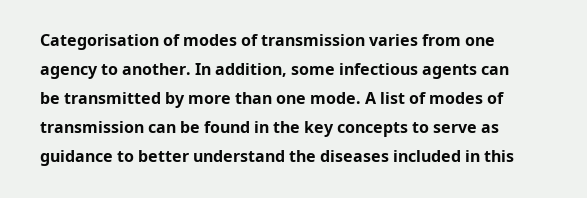Categorisation of modes of transmission varies from one agency to another. In addition, some infectious agents can be transmitted by more than one mode. A list of modes of transmission can be found in the key concepts to serve as guidance to better understand the diseases included in this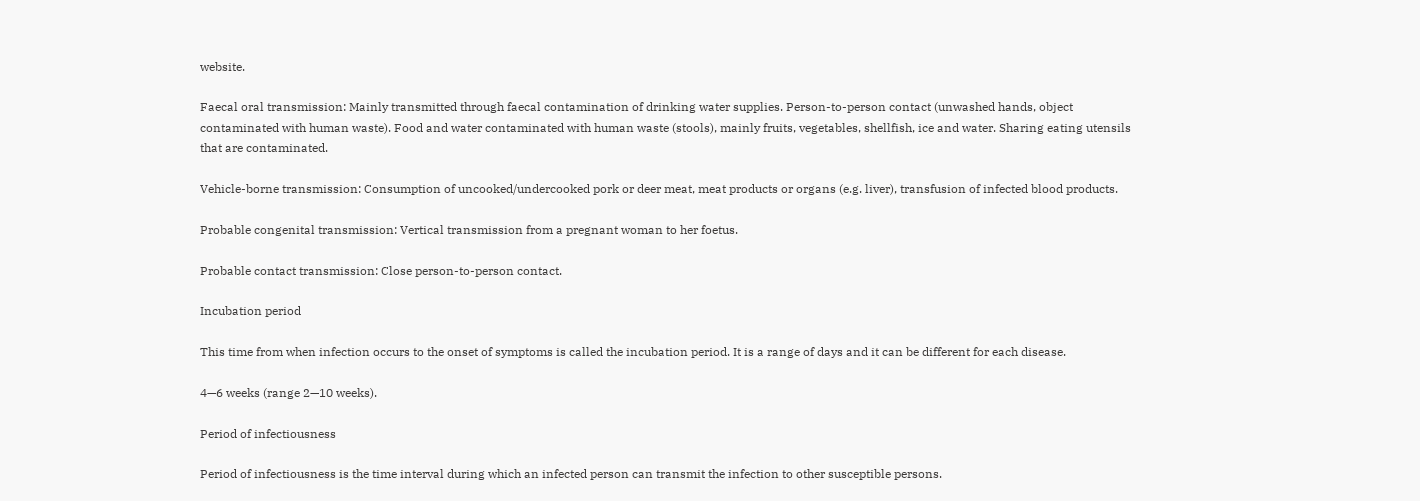website.

Faecal oral transmission: Mainly transmitted through faecal contamination of drinking water supplies. Person-to-person contact (unwashed hands, object contaminated with human waste). Food and water contaminated with human waste (stools), mainly fruits, vegetables, shellfish, ice and water. Sharing eating utensils that are contaminated.

Vehicle-borne transmission: Consumption of uncooked/undercooked pork or deer meat, meat products or organs (e.g. liver), transfusion of infected blood products.

Probable congenital transmission: Vertical transmission from a pregnant woman to her foetus.

Probable contact transmission: Close person-to-person contact.

Incubation period

This time from when infection occurs to the onset of symptoms is called the incubation period. It is a range of days and it can be different for each disease.

4—6 weeks (range 2—10 weeks).

Period of infectiousness

Period of infectiousness is the time interval during which an infected person can transmit the infection to other susceptible persons.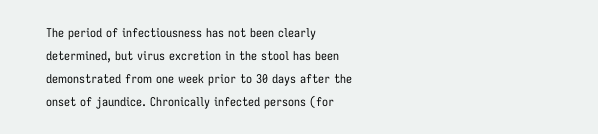The period of infectiousness has not been clearly determined, but virus excretion in the stool has been demonstrated from one week prior to 30 days after the onset of jaundice. Chronically infected persons (for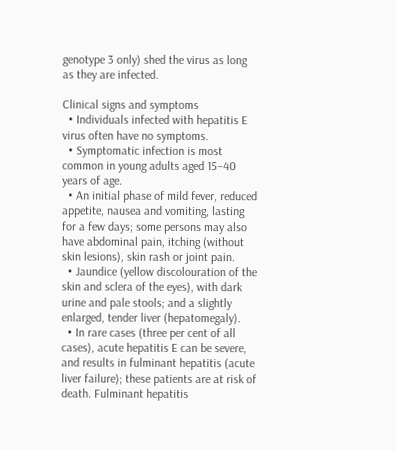genotype 3 only) shed the virus as long as they are infected.

Clinical signs and symptoms
  • Individuals infected with hepatitis E virus often have no symptoms.
  • Symptomatic infection is most common in young adults aged 15–40 years of age.
  • An initial phase of mild fever, reduced appetite, nausea and vomiting, lasting for a few days; some persons may also have abdominal pain, itching (without skin lesions), skin rash or joint pain.
  • Jaundice (yellow discolouration of the skin and sclera of the eyes), with dark urine and pale stools; and a slightly enlarged, tender liver (hepatomegaly).
  • In rare cases (three per cent of all cases), acute hepatitis E can be severe, and results in fulminant hepatitis (acute liver failure); these patients are at risk of death. Fulminant hepatitis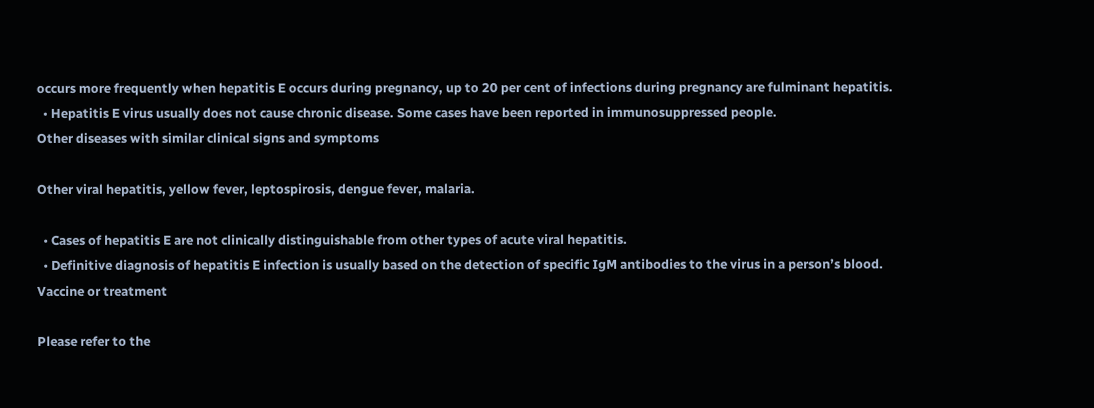occurs more frequently when hepatitis E occurs during pregnancy, up to 20 per cent of infections during pregnancy are fulminant hepatitis.
  • Hepatitis E virus usually does not cause chronic disease. Some cases have been reported in immunosuppressed people.
Other diseases with similar clinical signs and symptoms

Other viral hepatitis, yellow fever, leptospirosis, dengue fever, malaria.

  • Cases of hepatitis E are not clinically distinguishable from other types of acute viral hepatitis.
  • Definitive diagnosis of hepatitis E infection is usually based on the detection of specific IgM antibodies to the virus in a person’s blood.
Vaccine or treatment

Please refer to the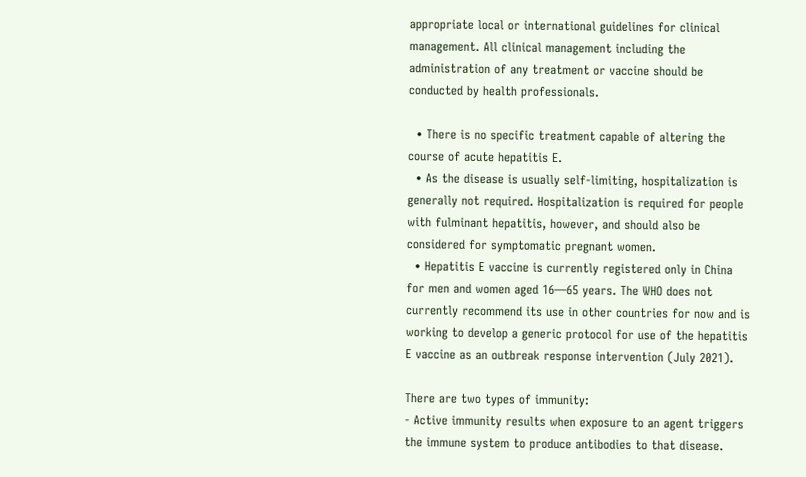appropriate local or international guidelines for clinical management. All clinical management including the administration of any treatment or vaccine should be conducted by health professionals.

  • There is no specific treatment capable of altering the course of acute hepatitis E.
  • As the disease is usually self-limiting, hospitalization is generally not required. Hospitalization is required for people with fulminant hepatitis, however, and should also be considered for symptomatic pregnant women.
  • Hepatitis E vaccine is currently registered only in China for men and women aged 16—65 years. The WHO does not currently recommend its use in other countries for now and is working to develop a generic protocol for use of the hepatitis E vaccine as an outbreak response intervention (July 2021).

There are two types of immunity:
- Active immunity results when exposure to an agent triggers the immune system to produce antibodies to that disease.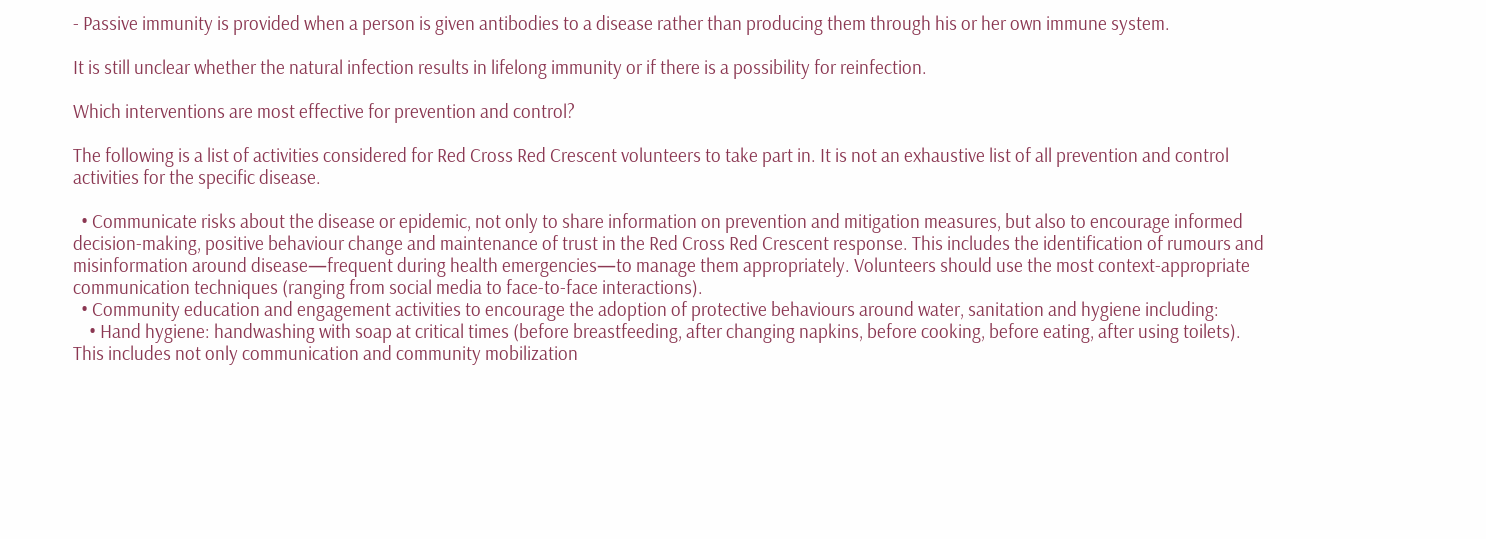- Passive immunity is provided when a person is given antibodies to a disease rather than producing them through his or her own immune system.

It is still unclear whether the natural infection results in lifelong immunity or if there is a possibility for reinfection.

Which interventions are most effective for prevention and control?

The following is a list of activities considered for Red Cross Red Crescent volunteers to take part in. It is not an exhaustive list of all prevention and control activities for the specific disease.

  • Communicate risks about the disease or epidemic, not only to share information on prevention and mitigation measures, but also to encourage informed decision-making, positive behaviour change and maintenance of trust in the Red Cross Red Crescent response. This includes the identification of rumours and misinformation around disease—frequent during health emergencies—to manage them appropriately. Volunteers should use the most context-appropriate communication techniques (ranging from social media to face-to-face interactions).
  • Community education and engagement activities to encourage the adoption of protective behaviours around water, sanitation and hygiene including:
    • Hand hygiene: handwashing with soap at critical times (before breastfeeding, after changing napkins, before cooking, before eating, after using toilets). This includes not only communication and community mobilization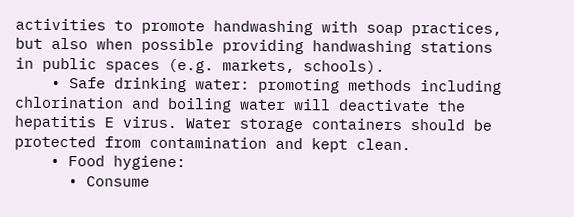activities to promote handwashing with soap practices, but also when possible providing handwashing stations in public spaces (e.g. markets, schools).
    • Safe drinking water: promoting methods including chlorination and boiling water will deactivate the hepatitis E virus. Water storage containers should be protected from contamination and kept clean.
    • Food hygiene:
      • Consume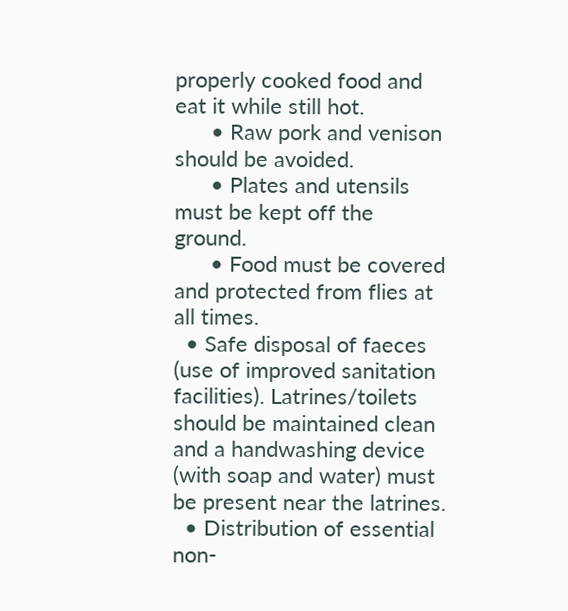properly cooked food and eat it while still hot.
      • Raw pork and venison should be avoided.
      • Plates and utensils must be kept off the ground.
      • Food must be covered and protected from flies at all times.
  • Safe disposal of faeces (use of improved sanitation facilities). Latrines/toilets should be maintained clean and a handwashing device (with soap and water) must be present near the latrines.
  • Distribution of essential non-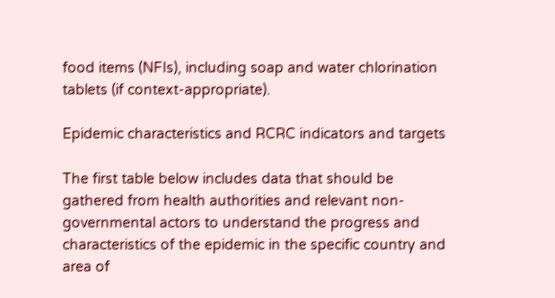food items (NFIs), including soap and water chlorination tablets (if context-appropriate).

Epidemic characteristics and RCRC indicators and targets

The first table below includes data that should be gathered from health authorities and relevant non-governmental actors to understand the progress and characteristics of the epidemic in the specific country and area of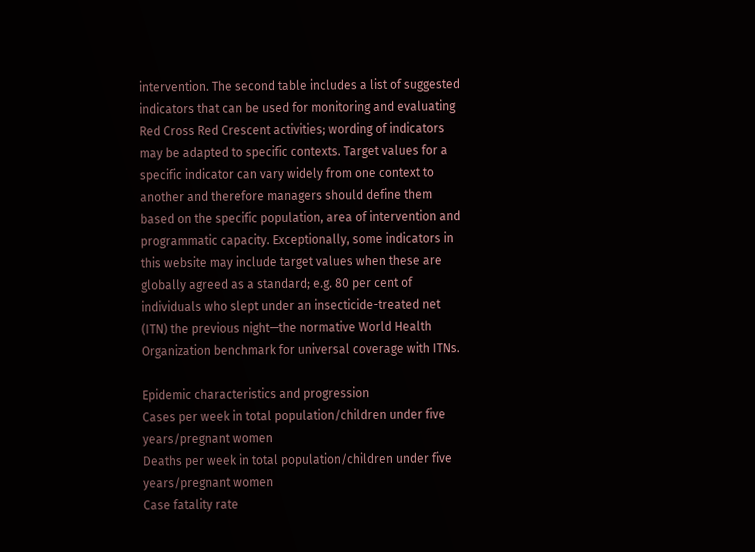intervention. The second table includes a list of suggested indicators that can be used for monitoring and evaluating Red Cross Red Crescent activities; wording of indicators may be adapted to specific contexts. Target values for a specific indicator can vary widely from one context to another and therefore managers should define them based on the specific population, area of intervention and programmatic capacity. Exceptionally, some indicators in this website may include target values when these are globally agreed as a standard; e.g. 80 per cent of individuals who slept under an insecticide-treated net (ITN) the previous night—the normative World Health Organization benchmark for universal coverage with ITNs.

Epidemic characteristics and progression
Cases per week in total population/children under five years/pregnant women
Deaths per week in total population/children under five years/pregnant women
Case fatality rate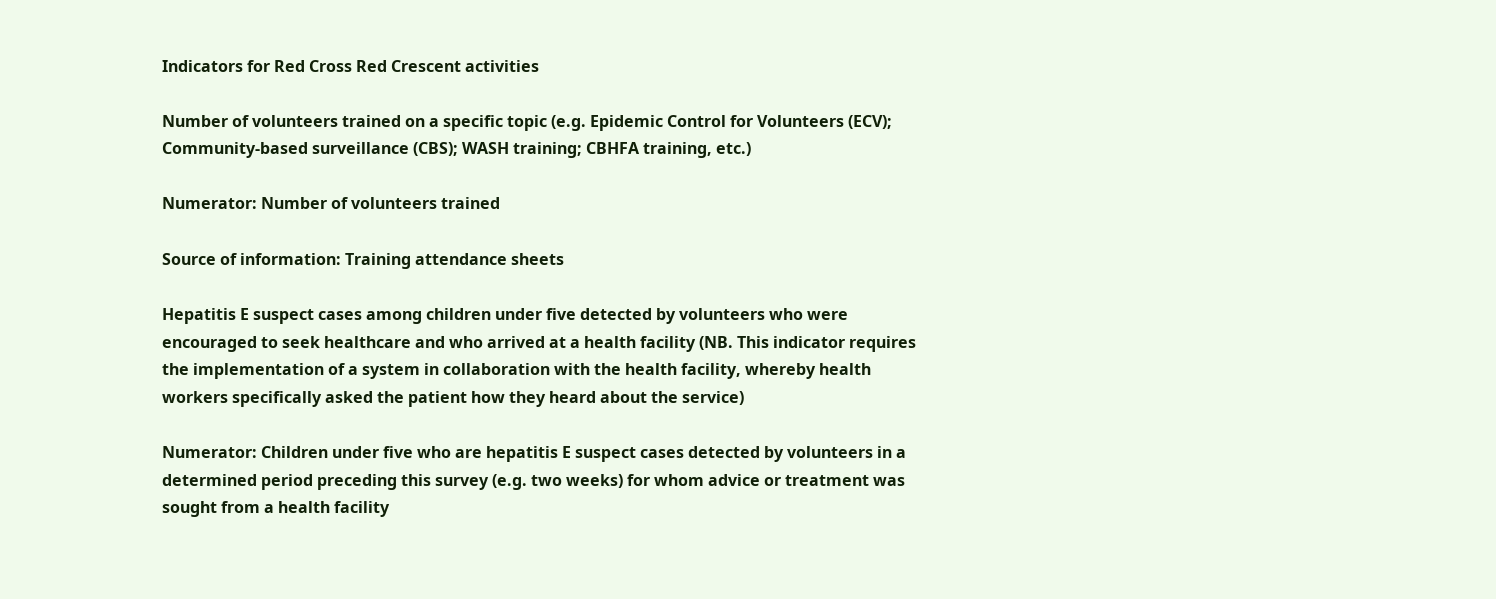Indicators for Red Cross Red Crescent activities

Number of volunteers trained on a specific topic (e.g. Epidemic Control for Volunteers (ECV); Community-based surveillance (CBS); WASH training; CBHFA training, etc.)

Numerator: Number of volunteers trained

Source of information: Training attendance sheets

Hepatitis E suspect cases among children under five detected by volunteers who were encouraged to seek healthcare and who arrived at a health facility (NB. This indicator requires the implementation of a system in collaboration with the health facility, whereby health workers specifically asked the patient how they heard about the service)

Numerator: Children under five who are hepatitis E suspect cases detected by volunteers in a determined period preceding this survey (e.g. two weeks) for whom advice or treatment was sought from a health facility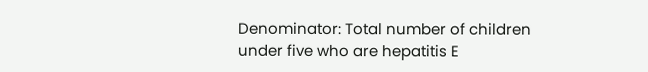Denominator: Total number of children under five who are hepatitis E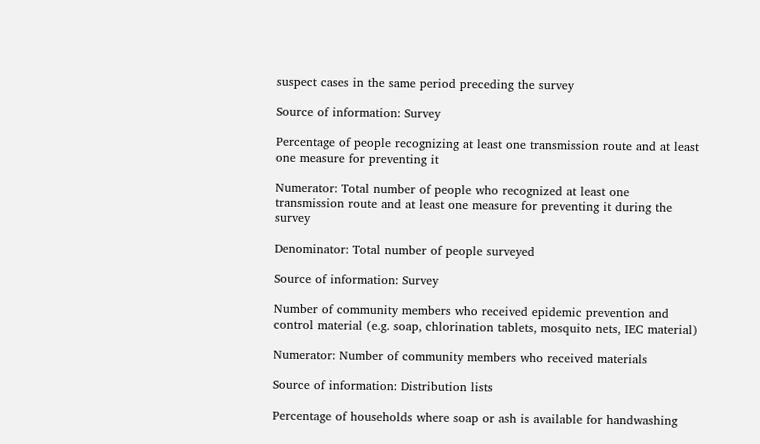suspect cases in the same period preceding the survey

Source of information: Survey

Percentage of people recognizing at least one transmission route and at least one measure for preventing it

Numerator: Total number of people who recognized at least one transmission route and at least one measure for preventing it during the survey

Denominator: Total number of people surveyed

Source of information: Survey

Number of community members who received epidemic prevention and control material (e.g. soap, chlorination tablets, mosquito nets, IEC material)

Numerator: Number of community members who received materials

Source of information: Distribution lists

Percentage of households where soap or ash is available for handwashing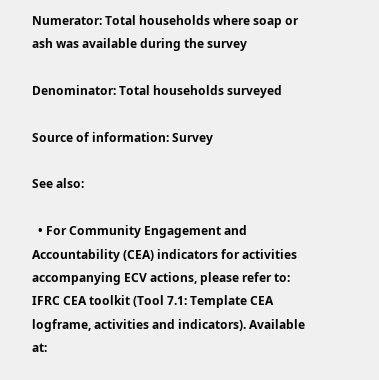Numerator: Total households where soap or ash was available during the survey

Denominator: Total households surveyed

Source of information: Survey

See also:

  • For Community Engagement and Accountability (CEA) indicators for activities accompanying ECV actions, please refer to: IFRC CEA toolkit (Tool 7.1: Template CEA logframe, activities and indicators). Available at: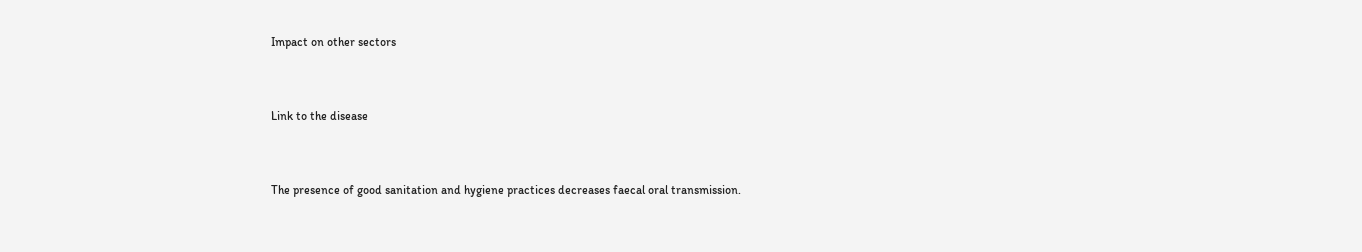Impact on other sectors


Link to the disease


The presence of good sanitation and hygiene practices decreases faecal oral transmission.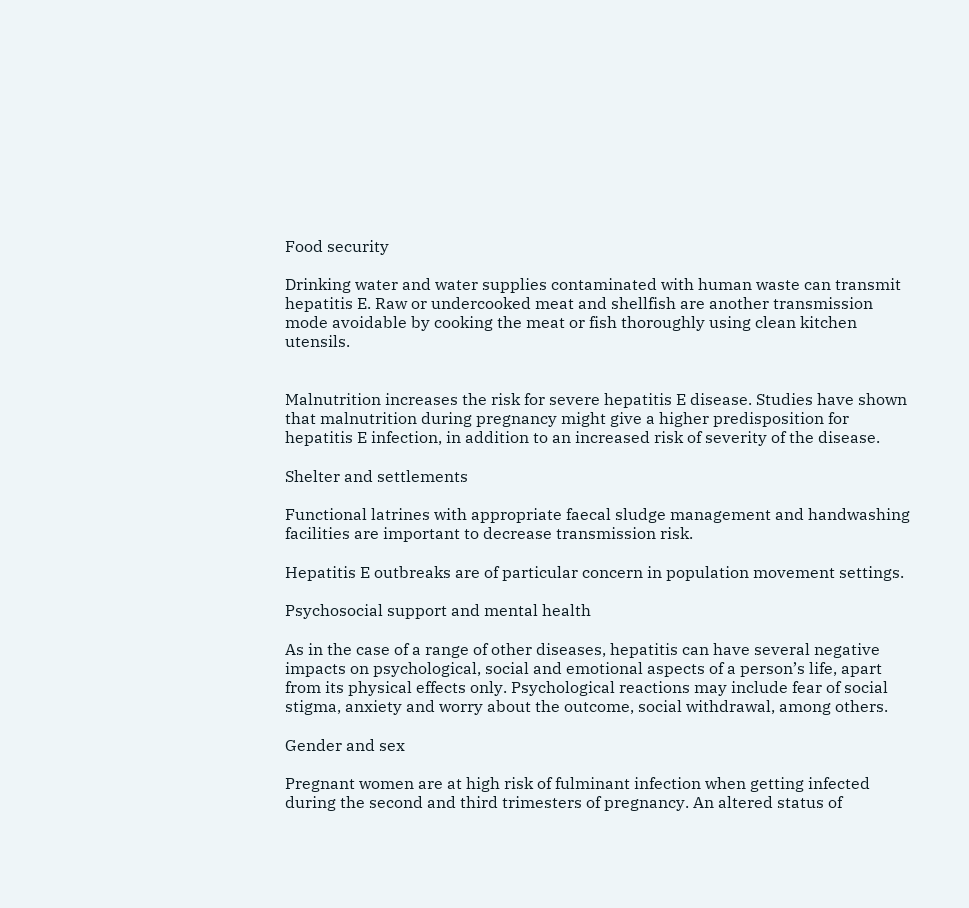Food security

Drinking water and water supplies contaminated with human waste can transmit hepatitis E. Raw or undercooked meat and shellfish are another transmission mode avoidable by cooking the meat or fish thoroughly using clean kitchen utensils.


Malnutrition increases the risk for severe hepatitis E disease. Studies have shown that malnutrition during pregnancy might give a higher predisposition for hepatitis E infection, in addition to an increased risk of severity of the disease.

Shelter and settlements

Functional latrines with appropriate faecal sludge management and handwashing facilities are important to decrease transmission risk.

Hepatitis E outbreaks are of particular concern in population movement settings.

Psychosocial support and mental health

As in the case of a range of other diseases, hepatitis can have several negative impacts on psychological, social and emotional aspects of a person’s life, apart from its physical effects only. Psychological reactions may include fear of social stigma, anxiety and worry about the outcome, social withdrawal, among others.

Gender and sex

Pregnant women are at high risk of fulminant infection when getting infected during the second and third trimesters of pregnancy. An altered status of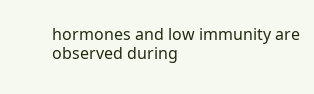hormones and low immunity are observed during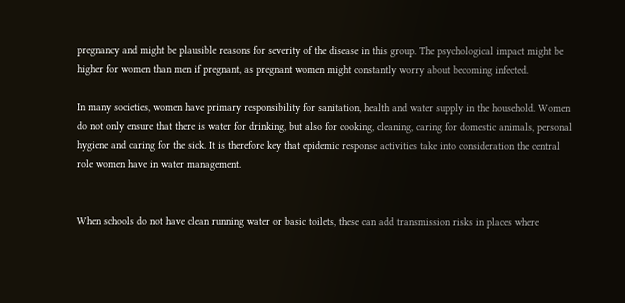pregnancy and might be plausible reasons for severity of the disease in this group. The psychological impact might be higher for women than men if pregnant, as pregnant women might constantly worry about becoming infected.

In many societies, women have primary responsibility for sanitation, health and water supply in the household. Women do not only ensure that there is water for drinking, but also for cooking, cleaning, caring for domestic animals, personal hygiene and caring for the sick. It is therefore key that epidemic response activities take into consideration the central role women have in water management.


When schools do not have clean running water or basic toilets, these can add transmission risks in places where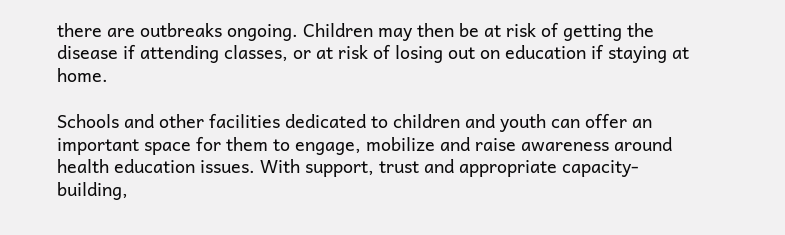there are outbreaks ongoing. Children may then be at risk of getting the disease if attending classes, or at risk of losing out on education if staying at home.

Schools and other facilities dedicated to children and youth can offer an important space for them to engage, mobilize and raise awareness around health education issues. With support, trust and appropriate capacity-building,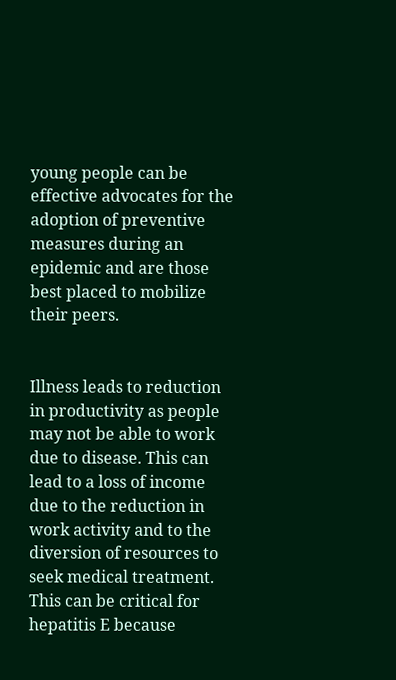young people can be effective advocates for the adoption of preventive measures during an epidemic and are those best placed to mobilize their peers.


Illness leads to reduction in productivity as people may not be able to work due to disease. This can lead to a loss of income due to the reduction in work activity and to the diversion of resources to seek medical treatment. This can be critical for hepatitis E because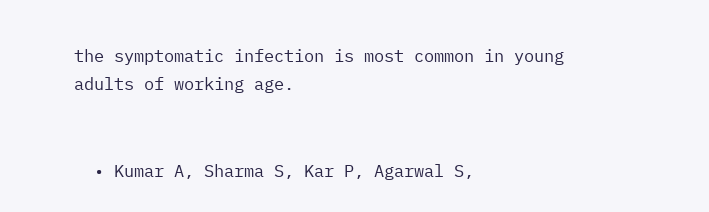the symptomatic infection is most common in young adults of working age.


  • Kumar A, Sharma S, Kar P, Agarwal S,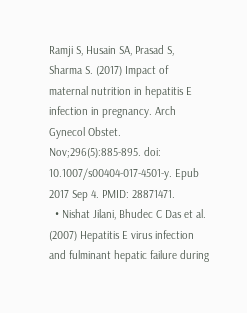Ramji S, Husain SA, Prasad S, Sharma S. (2017) Impact of maternal nutrition in hepatitis E infection in pregnancy. Arch Gynecol Obstet. Nov;296(5):885-895. doi: 10.1007/s00404-017-4501-y. Epub 2017 Sep 4. PMID: 28871471.
  • Nishat Jilani, Bhudec C Das et al. (2007) Hepatitis E virus infection and fulminant hepatic failure during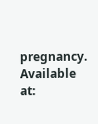pregnancy. Available at: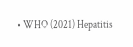• WHO (2021) Hepatitis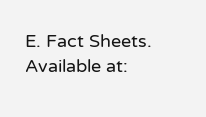E. Fact Sheets. Available at: